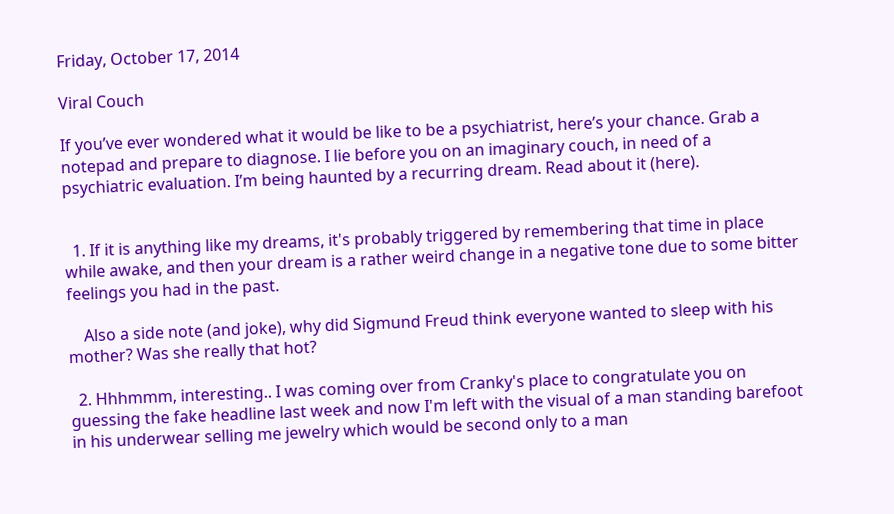Friday, October 17, 2014

Viral Couch

If you’ve ever wondered what it would be like to be a psychiatrist, here’s your chance. Grab a notepad and prepare to diagnose. I lie before you on an imaginary couch, in need of a psychiatric evaluation. I’m being haunted by a recurring dream. Read about it (here).


  1. If it is anything like my dreams, it's probably triggered by remembering that time in place while awake, and then your dream is a rather weird change in a negative tone due to some bitter feelings you had in the past.

    Also a side note (and joke), why did Sigmund Freud think everyone wanted to sleep with his mother? Was she really that hot?

  2. Hhhmmm, interesting.. I was coming over from Cranky's place to congratulate you on guessing the fake headline last week and now I'm left with the visual of a man standing barefoot in his underwear selling me jewelry which would be second only to a man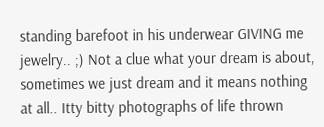standing barefoot in his underwear GIVING me jewelry.. ;) Not a clue what your dream is about, sometimes we just dream and it means nothing at all.. Itty bitty photographs of life thrown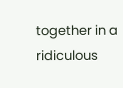together in a ridiculous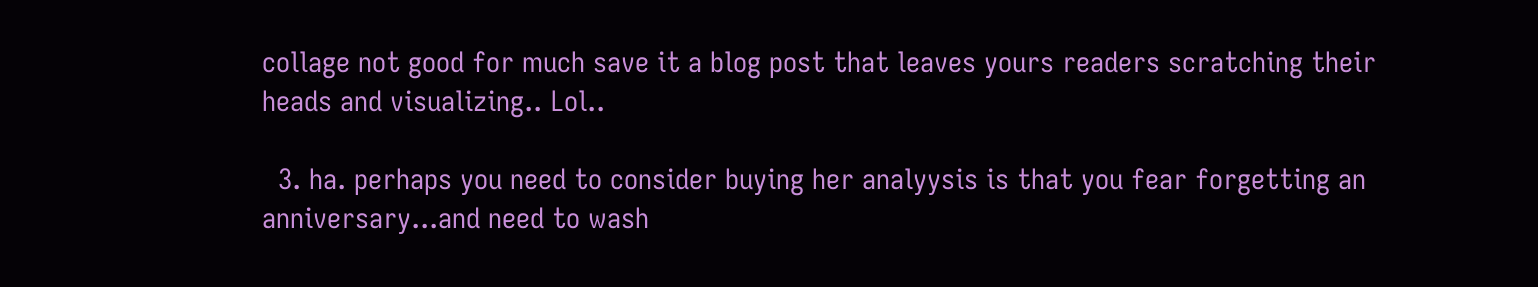collage not good for much save it a blog post that leaves yours readers scratching their heads and visualizing.. Lol..

  3. ha. perhaps you need to consider buying her analyysis is that you fear forgetting an anniversary...and need to wash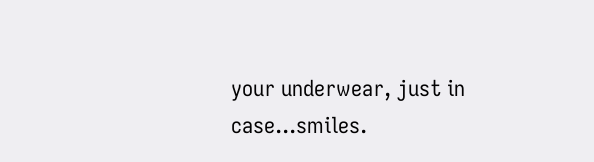your underwear, just in case...smiles.